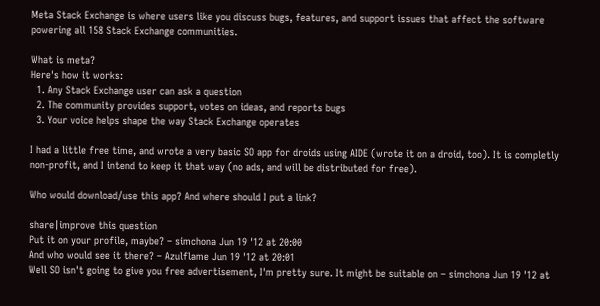Meta Stack Exchange is where users like you discuss bugs, features, and support issues that affect the software powering all 158 Stack Exchange communities.

What is meta?
Here's how it works:
  1. Any Stack Exchange user can ask a question
  2. The community provides support, votes on ideas, and reports bugs
  3. Your voice helps shape the way Stack Exchange operates

I had a little free time, and wrote a very basic SO app for droids using AIDE (wrote it on a droid, too). It is completly non-profit, and I intend to keep it that way (no ads, and will be distributed for free).

Who would download/use this app? And where should I put a link?

share|improve this question
Put it on your profile, maybe? – simchona Jun 19 '12 at 20:00
And who would see it there? – Azulflame Jun 19 '12 at 20:01
Well SO isn't going to give you free advertisement, I'm pretty sure. It might be suitable on – simchona Jun 19 '12 at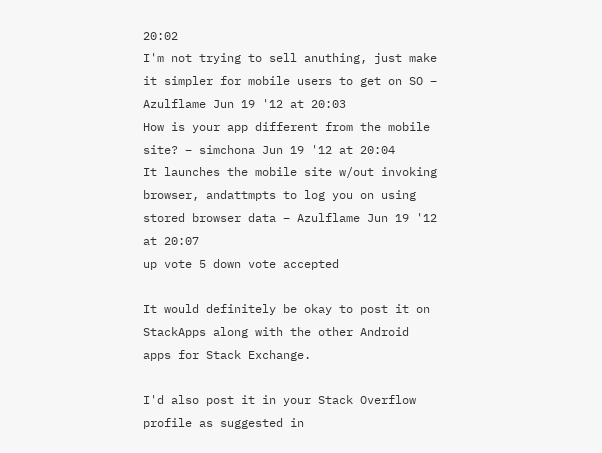20:02
I'm not trying to sell anuthing, just make it simpler for mobile users to get on SO – Azulflame Jun 19 '12 at 20:03
How is your app different from the mobile site? – simchona Jun 19 '12 at 20:04
It launches the mobile site w/out invoking browser, andattmpts to log you on using stored browser data – Azulflame Jun 19 '12 at 20:07
up vote 5 down vote accepted

It would definitely be okay to post it on StackApps along with the other Android apps for Stack Exchange.

I'd also post it in your Stack Overflow profile as suggested in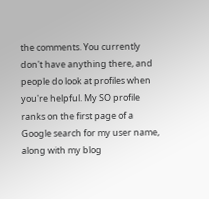the comments. You currently don't have anything there, and people do look at profiles when you're helpful. My SO profile ranks on the first page of a Google search for my user name, along with my blog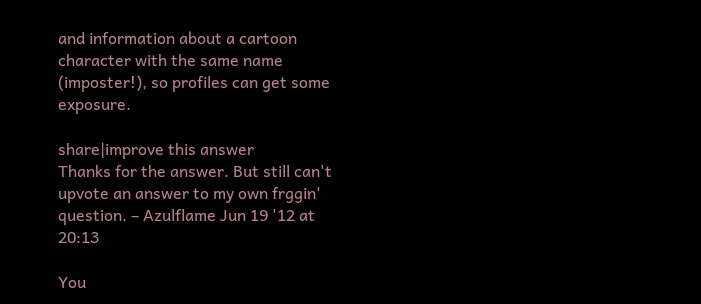and information about a cartoon character with the same name (imposter!), so profiles can get some exposure.

share|improve this answer
Thanks for the answer. But still can't upvote an answer to my own frggin' question. – Azulflame Jun 19 '12 at 20:13

You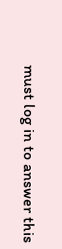must log in to answer this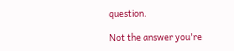question.

Not the answer you're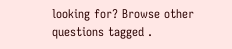looking for? Browse other questions tagged .